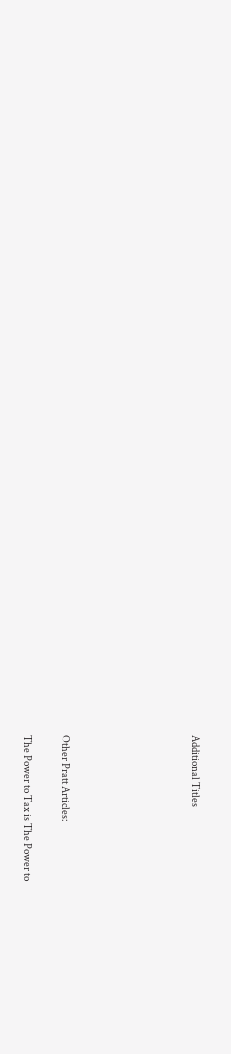Additional Titles






Other Pratt Articles:

The Power to Tax is The Power to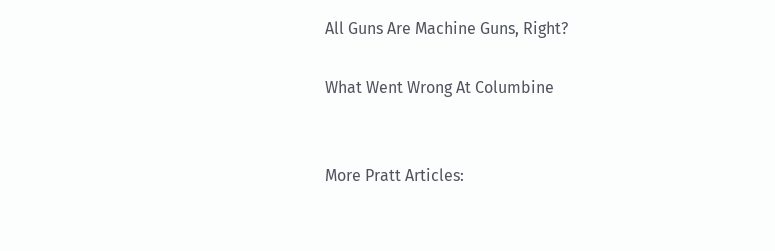All Guns Are Machine Guns, Right?

What Went Wrong At Columbine


More Pratt Articles: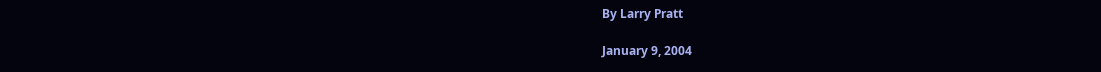By Larry Pratt

January 9, 2004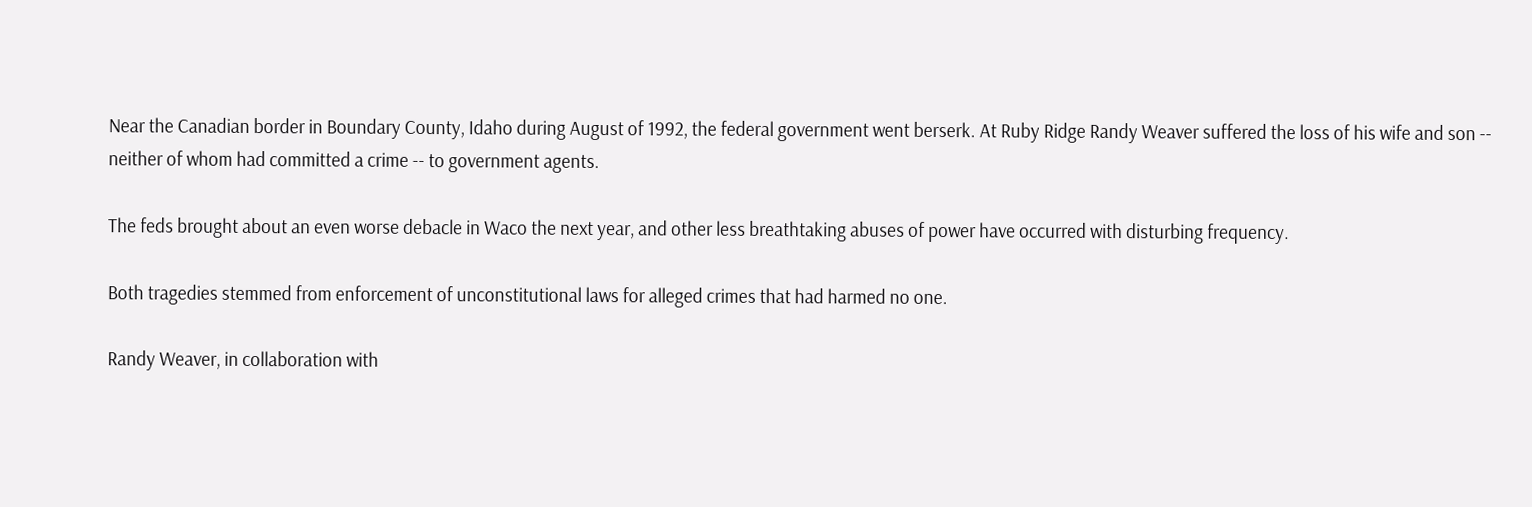Near the Canadian border in Boundary County, Idaho during August of 1992, the federal government went berserk. At Ruby Ridge Randy Weaver suffered the loss of his wife and son -- neither of whom had committed a crime -- to government agents.

The feds brought about an even worse debacle in Waco the next year, and other less breathtaking abuses of power have occurred with disturbing frequency.

Both tragedies stemmed from enforcement of unconstitutional laws for alleged crimes that had harmed no one.

Randy Weaver, in collaboration with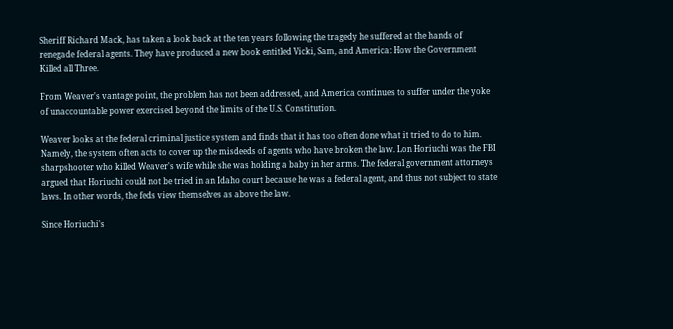Sheriff Richard Mack, has taken a look back at the ten years following the tragedy he suffered at the hands of renegade federal agents. They have produced a new book entitled Vicki, Sam, and America: How the Government Killed all Three.

From Weaver's vantage point, the problem has not been addressed, and America continues to suffer under the yoke of unaccountable power exercised beyond the limits of the U.S. Constitution.

Weaver looks at the federal criminal justice system and finds that it has too often done what it tried to do to him. Namely, the system often acts to cover up the misdeeds of agents who have broken the law. Lon Horiuchi was the FBI sharpshooter who killed Weaver's wife while she was holding a baby in her arms. The federal government attorneys argued that Horiuchi could not be tried in an Idaho court because he was a federal agent, and thus not subject to state laws. In other words, the feds view themselves as above the law.

Since Horiuchi's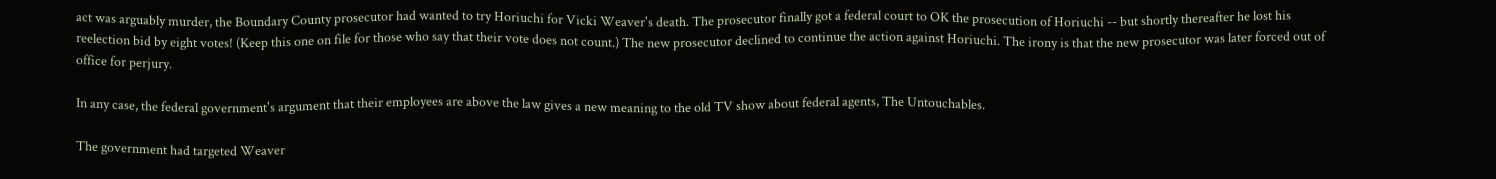act was arguably murder, the Boundary County prosecutor had wanted to try Horiuchi for Vicki Weaver's death. The prosecutor finally got a federal court to OK the prosecution of Horiuchi -- but shortly thereafter he lost his reelection bid by eight votes! (Keep this one on file for those who say that their vote does not count.) The new prosecutor declined to continue the action against Horiuchi. The irony is that the new prosecutor was later forced out of office for perjury.

In any case, the federal government's argument that their employees are above the law gives a new meaning to the old TV show about federal agents, The Untouchables.

The government had targeted Weaver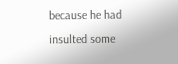because he had insulted some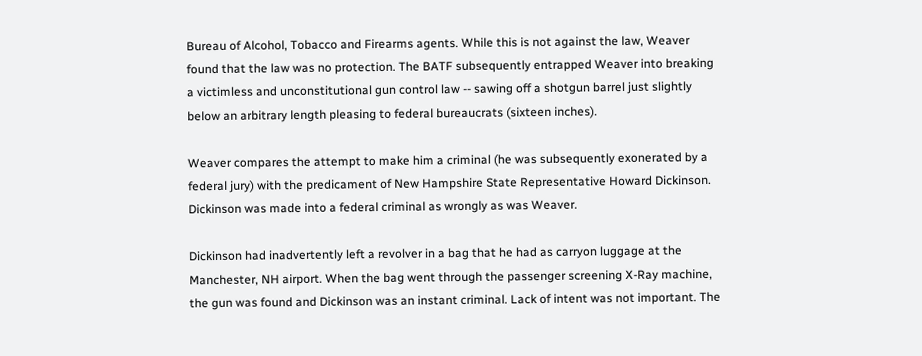Bureau of Alcohol, Tobacco and Firearms agents. While this is not against the law, Weaver found that the law was no protection. The BATF subsequently entrapped Weaver into breaking a victimless and unconstitutional gun control law -- sawing off a shotgun barrel just slightly below an arbitrary length pleasing to federal bureaucrats (sixteen inches).

Weaver compares the attempt to make him a criminal (he was subsequently exonerated by a federal jury) with the predicament of New Hampshire State Representative Howard Dickinson. Dickinson was made into a federal criminal as wrongly as was Weaver.

Dickinson had inadvertently left a revolver in a bag that he had as carryon luggage at the Manchester, NH airport. When the bag went through the passenger screening X-Ray machine, the gun was found and Dickinson was an instant criminal. Lack of intent was not important. The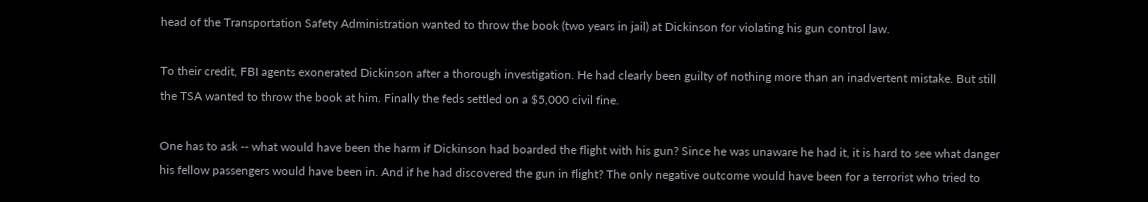head of the Transportation Safety Administration wanted to throw the book (two years in jail) at Dickinson for violating his gun control law.

To their credit, FBI agents exonerated Dickinson after a thorough investigation. He had clearly been guilty of nothing more than an inadvertent mistake. But still the TSA wanted to throw the book at him. Finally the feds settled on a $5,000 civil fine.

One has to ask -- what would have been the harm if Dickinson had boarded the flight with his gun? Since he was unaware he had it, it is hard to see what danger his fellow passengers would have been in. And if he had discovered the gun in flight? The only negative outcome would have been for a terrorist who tried to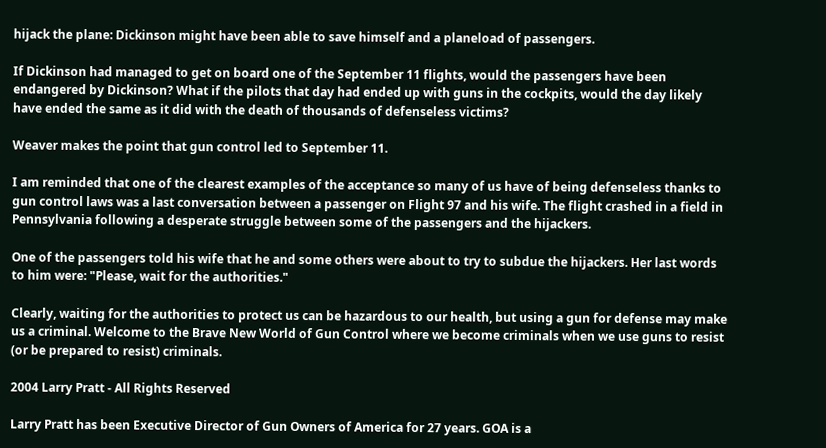hijack the plane: Dickinson might have been able to save himself and a planeload of passengers.

If Dickinson had managed to get on board one of the September 11 flights, would the passengers have been endangered by Dickinson? What if the pilots that day had ended up with guns in the cockpits, would the day likely have ended the same as it did with the death of thousands of defenseless victims?

Weaver makes the point that gun control led to September 11.

I am reminded that one of the clearest examples of the acceptance so many of us have of being defenseless thanks to gun control laws was a last conversation between a passenger on Flight 97 and his wife. The flight crashed in a field in Pennsylvania following a desperate struggle between some of the passengers and the hijackers.

One of the passengers told his wife that he and some others were about to try to subdue the hijackers. Her last words to him were: "Please, wait for the authorities."

Clearly, waiting for the authorities to protect us can be hazardous to our health, but using a gun for defense may make us a criminal. Welcome to the Brave New World of Gun Control where we become criminals when we use guns to resist (or be prepared to resist) criminals.

2004 Larry Pratt - All Rights Reserved

Larry Pratt has been Executive Director of Gun Owners of America for 27 years. GOA is a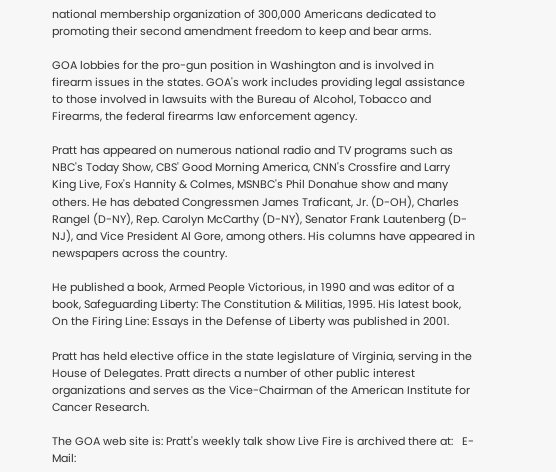national membership organization of 300,000 Americans dedicated to promoting their second amendment freedom to keep and bear arms.

GOA lobbies for the pro-gun position in Washington and is involved in firearm issues in the states. GOA's work includes providing legal assistance to those involved in lawsuits with the Bureau of Alcohol, Tobacco and Firearms, the federal firearms law enforcement agency.

Pratt has appeared on numerous national radio and TV programs such as NBC's Today Show, CBS' Good Morning America, CNN's Crossfire and Larry King Live, Fox's Hannity & Colmes, MSNBC's Phil Donahue show and many others. He has debated Congressmen James Traficant, Jr. (D-OH), Charles Rangel (D-NY), Rep. Carolyn McCarthy (D-NY), Senator Frank Lautenberg (D-NJ), and Vice President Al Gore, among others. His columns have appeared in newspapers across the country.

He published a book, Armed People Victorious, in 1990 and was editor of a book, Safeguarding Liberty: The Constitution & Militias, 1995. His latest book, On the Firing Line: Essays in the Defense of Liberty was published in 2001.

Pratt has held elective office in the state legislature of Virginia, serving in the House of Delegates. Pratt directs a number of other public interest organizations and serves as the Vice-Chairman of the American Institute for Cancer Research.

The GOA web site is: Pratt's weekly talk show Live Fire is archived there at:   E-Mail: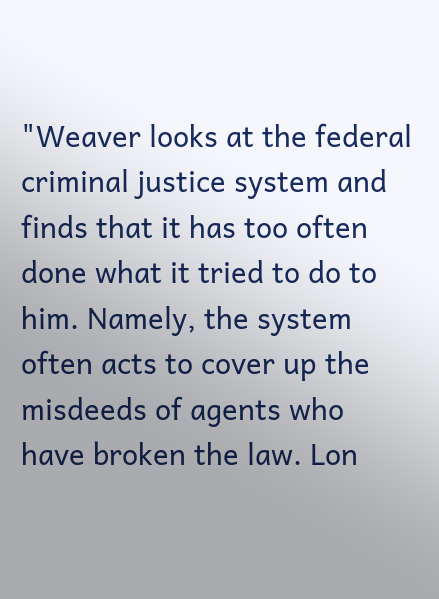"Weaver looks at the federal criminal justice system and finds that it has too often done what it tried to do to him. Namely, the system often acts to cover up the misdeeds of agents who have broken the law. Lon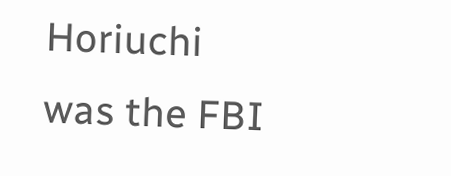Horiuchi was the FBI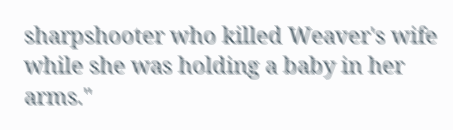sharpshooter who killed Weaver's wife while she was holding a baby in her arms."